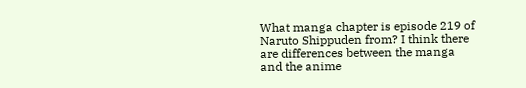What manga chapter is episode 219 of Naruto Shippuden from? I think there are differences between the manga and the anime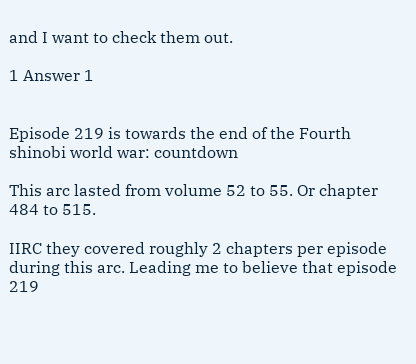and I want to check them out.

1 Answer 1


Episode 219 is towards the end of the Fourth shinobi world war: countdown

This arc lasted from volume 52 to 55. Or chapter 484 to 515.

IIRC they covered roughly 2 chapters per episode during this arc. Leading me to believe that episode 219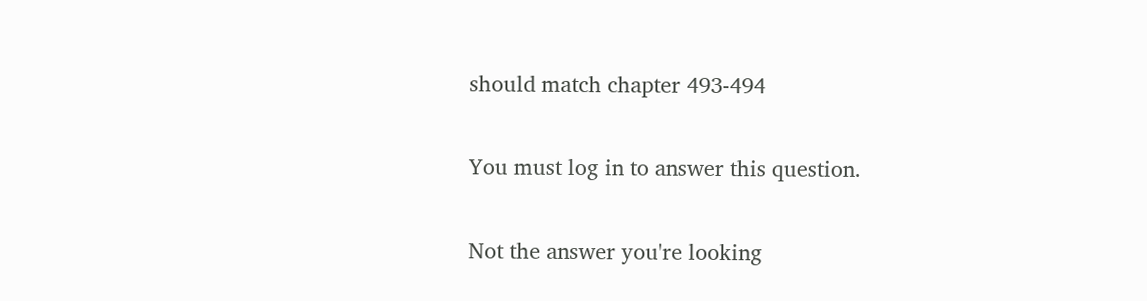should match chapter 493-494

You must log in to answer this question.

Not the answer you're looking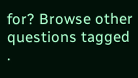for? Browse other questions tagged .